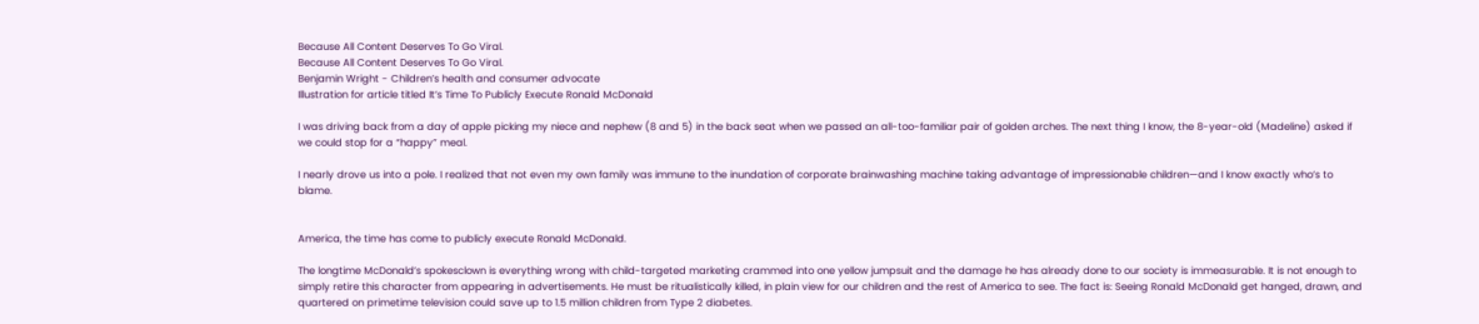Because All Content Deserves To Go Viral.
Because All Content Deserves To Go Viral.
Benjamin Wright - Children’s health and consumer advocate
Illustration for article titled It’s Time To Publicly Execute Ronald McDonald

I was driving back from a day of apple picking my niece and nephew (8 and 5) in the back seat when we passed an all-too-familiar pair of golden arches. The next thing I know, the 8-year-old (Madeline) asked if we could stop for a “happy” meal.

I nearly drove us into a pole. I realized that not even my own family was immune to the inundation of corporate brainwashing machine taking advantage of impressionable children—and I know exactly who’s to blame.


America, the time has come to publicly execute Ronald McDonald.

The longtime McDonald’s spokesclown is everything wrong with child-targeted marketing crammed into one yellow jumpsuit and the damage he has already done to our society is immeasurable. It is not enough to simply retire this character from appearing in advertisements. He must be ritualistically killed, in plain view for our children and the rest of America to see. The fact is: Seeing Ronald McDonald get hanged, drawn, and quartered on primetime television could save up to 1.5 million children from Type 2 diabetes.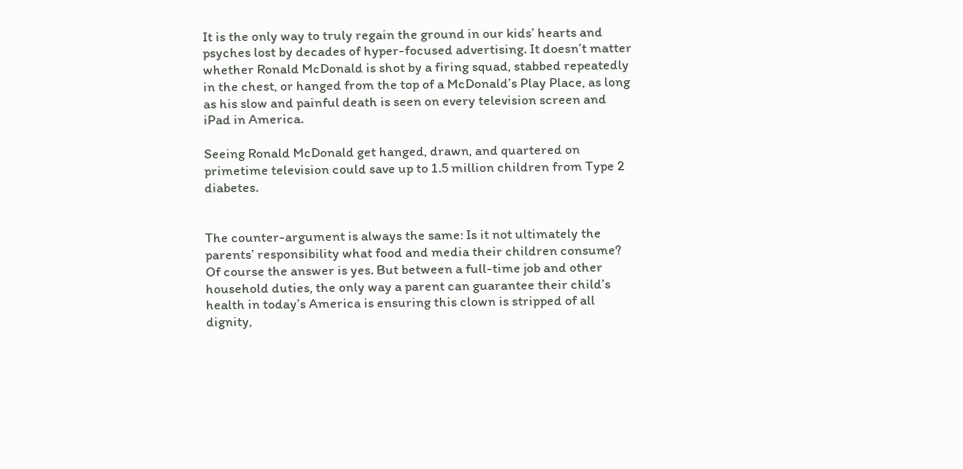It is the only way to truly regain the ground in our kids’ hearts and psyches lost by decades of hyper-focused advertising. It doesn’t matter whether Ronald McDonald is shot by a firing squad, stabbed repeatedly in the chest, or hanged from the top of a McDonald’s Play Place, as long as his slow and painful death is seen on every television screen and iPad in America.

Seeing Ronald McDonald get hanged, drawn, and quartered on primetime television could save up to 1.5 million children from Type 2 diabetes.


The counter-argument is always the same: Is it not ultimately the parents’ responsibility what food and media their children consume? Of course the answer is yes. But between a full-time job and other household duties, the only way a parent can guarantee their child’s health in today’s America is ensuring this clown is stripped of all dignity,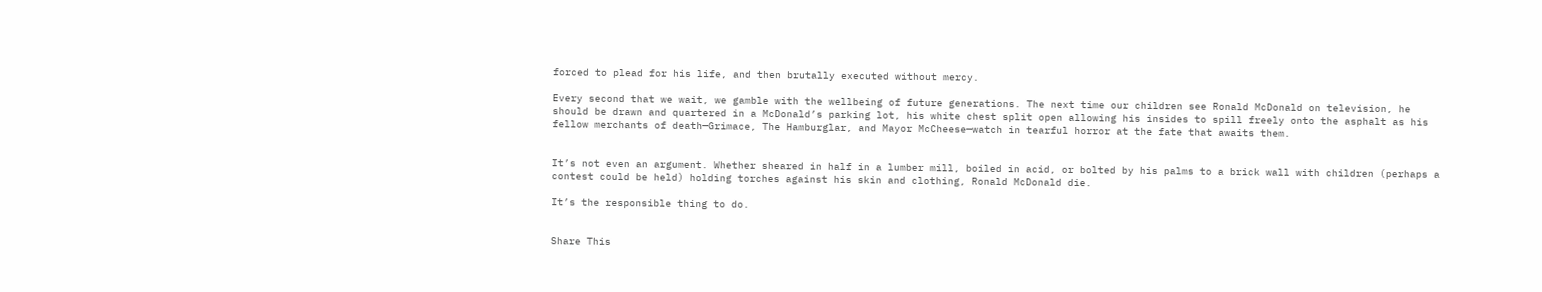forced to plead for his life, and then brutally executed without mercy.

Every second that we wait, we gamble with the wellbeing of future generations. The next time our children see Ronald McDonald on television, he should be drawn and quartered in a McDonald’s parking lot, his white chest split open allowing his insides to spill freely onto the asphalt as his fellow merchants of death—Grimace, The Hamburglar, and Mayor McCheese—watch in tearful horror at the fate that awaits them.


It’s not even an argument. Whether sheared in half in a lumber mill, boiled in acid, or bolted by his palms to a brick wall with children (perhaps a contest could be held) holding torches against his skin and clothing, Ronald McDonald die.

It’s the responsible thing to do.


Share This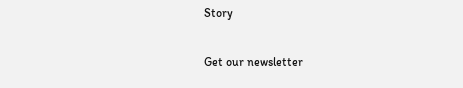Story

Get our newsletter